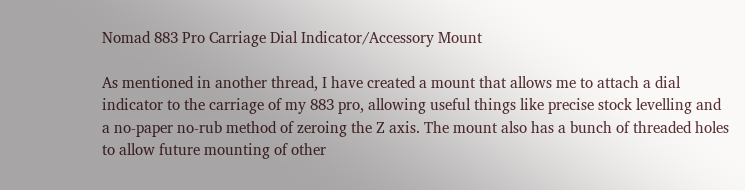Nomad 883 Pro Carriage Dial Indicator/Accessory Mount

As mentioned in another thread, I have created a mount that allows me to attach a dial indicator to the carriage of my 883 pro, allowing useful things like precise stock levelling and a no-paper no-rub method of zeroing the Z axis. The mount also has a bunch of threaded holes to allow future mounting of other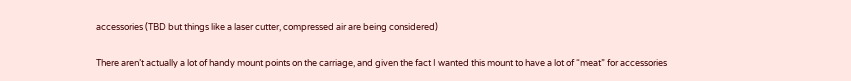accessories (TBD but things like a laser cutter, compressed air are being considered)

There aren’t actually a lot of handy mount points on the carriage, and given the fact I wanted this mount to have a lot of “meat” for accessories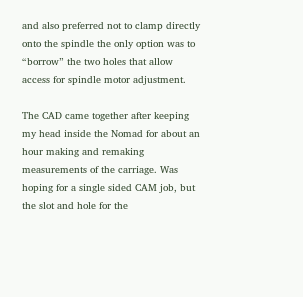and also preferred not to clamp directly onto the spindle the only option was to “borrow” the two holes that allow access for spindle motor adjustment.

The CAD came together after keeping my head inside the Nomad for about an hour making and remaking measurements of the carriage. Was hoping for a single sided CAM job, but the slot and hole for the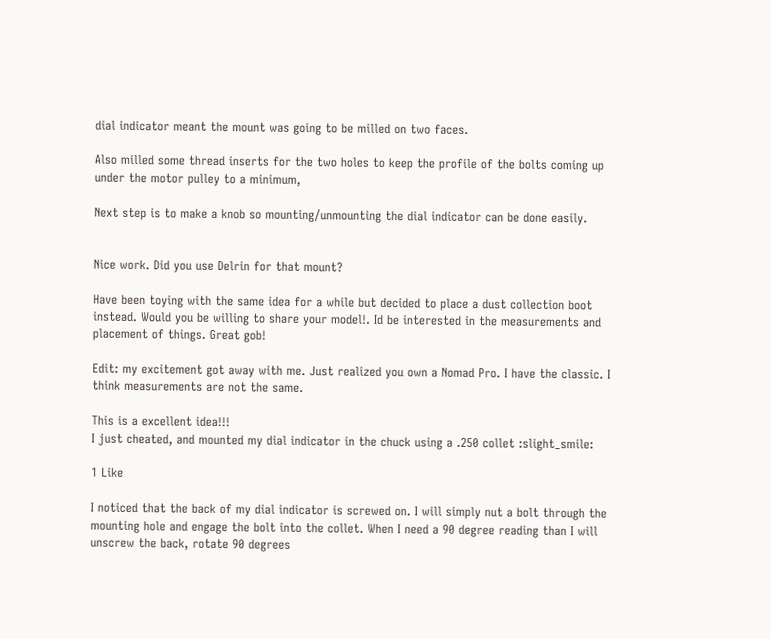dial indicator meant the mount was going to be milled on two faces.

Also milled some thread inserts for the two holes to keep the profile of the bolts coming up under the motor pulley to a minimum,

Next step is to make a knob so mounting/unmounting the dial indicator can be done easily.


Nice work. Did you use Delrin for that mount?

Have been toying with the same idea for a while but decided to place a dust collection boot instead. Would you be willing to share your model!. Id be interested in the measurements and placement of things. Great gob!

Edit: my excitement got away with me. Just realized you own a Nomad Pro. I have the classic. I think measurements are not the same.

This is a excellent idea!!!
I just cheated, and mounted my dial indicator in the chuck using a .250 collet :slight_smile:

1 Like

I noticed that the back of my dial indicator is screwed on. I will simply nut a bolt through the mounting hole and engage the bolt into the collet. When I need a 90 degree reading than I will unscrew the back, rotate 90 degrees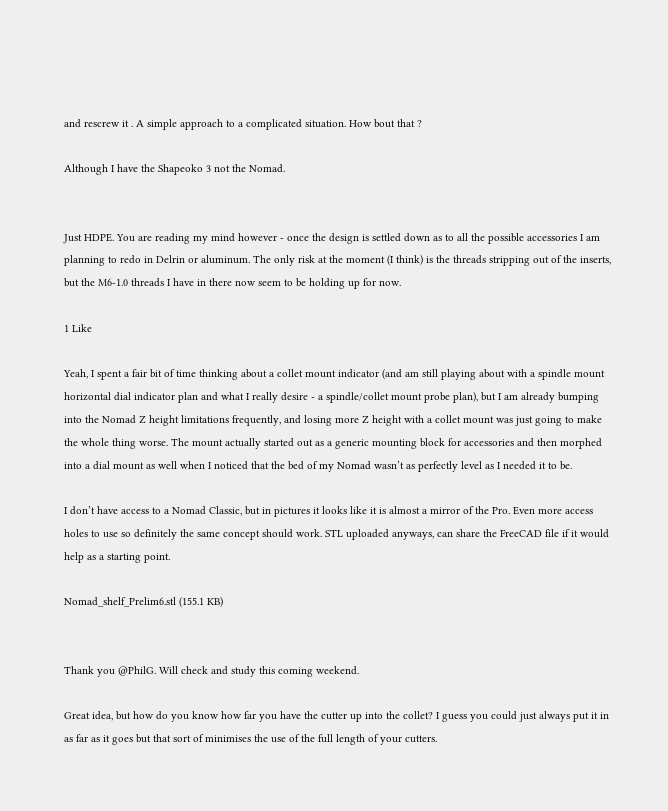and rescrew it . A simple approach to a complicated situation. How bout that ?

Although I have the Shapeoko 3 not the Nomad.


Just HDPE. You are reading my mind however - once the design is settled down as to all the possible accessories I am planning to redo in Delrin or aluminum. The only risk at the moment (I think) is the threads stripping out of the inserts, but the M6-1.0 threads I have in there now seem to be holding up for now.

1 Like

Yeah, I spent a fair bit of time thinking about a collet mount indicator (and am still playing about with a spindle mount horizontal dial indicator plan and what I really desire - a spindle/collet mount probe plan), but I am already bumping into the Nomad Z height limitations frequently, and losing more Z height with a collet mount was just going to make the whole thing worse. The mount actually started out as a generic mounting block for accessories and then morphed into a dial mount as well when I noticed that the bed of my Nomad wasn’t as perfectly level as I needed it to be.

I don’t have access to a Nomad Classic, but in pictures it looks like it is almost a mirror of the Pro. Even more access holes to use so definitely the same concept should work. STL uploaded anyways, can share the FreeCAD file if it would help as a starting point.

Nomad_shelf_Prelim6.stl (155.1 KB)


Thank you @PhilG. Will check and study this coming weekend.

Great idea, but how do you know how far you have the cutter up into the collet? I guess you could just always put it in as far as it goes but that sort of minimises the use of the full length of your cutters.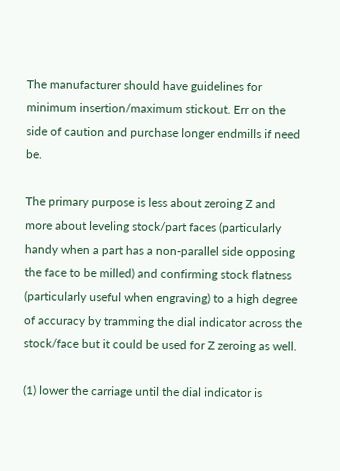The manufacturer should have guidelines for minimum insertion/maximum stickout. Err on the side of caution and purchase longer endmills if need be.

The primary purpose is less about zeroing Z and more about leveling stock/part faces (particularly handy when a part has a non-parallel side opposing the face to be milled) and confirming stock flatness (particularly useful when engraving) to a high degree of accuracy by tramming the dial indicator across the stock/face but it could be used for Z zeroing as well.

(1) lower the carriage until the dial indicator is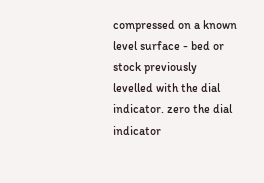compressed on a known level surface - bed or stock previously levelled with the dial indicator. zero the dial indicator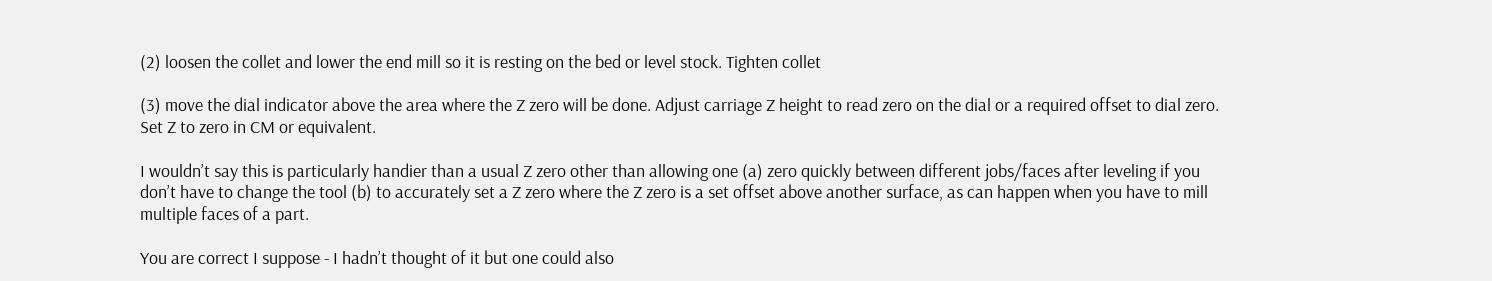(2) loosen the collet and lower the end mill so it is resting on the bed or level stock. Tighten collet

(3) move the dial indicator above the area where the Z zero will be done. Adjust carriage Z height to read zero on the dial or a required offset to dial zero. Set Z to zero in CM or equivalent.

I wouldn’t say this is particularly handier than a usual Z zero other than allowing one (a) zero quickly between different jobs/faces after leveling if you don’t have to change the tool (b) to accurately set a Z zero where the Z zero is a set offset above another surface, as can happen when you have to mill multiple faces of a part.

You are correct I suppose - I hadn’t thought of it but one could also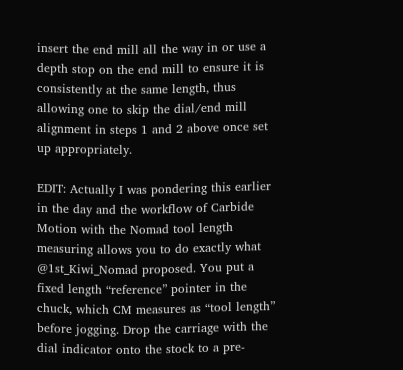insert the end mill all the way in or use a depth stop on the end mill to ensure it is consistently at the same length, thus allowing one to skip the dial/end mill alignment in steps 1 and 2 above once set up appropriately.

EDIT: Actually I was pondering this earlier in the day and the workflow of Carbide Motion with the Nomad tool length measuring allows you to do exactly what @1st_Kiwi_Nomad proposed. You put a fixed length “reference” pointer in the chuck, which CM measures as “tool length” before jogging. Drop the carriage with the dial indicator onto the stock to a pre-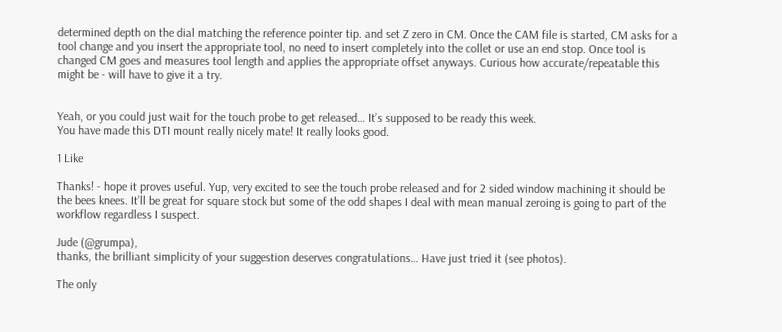determined depth on the dial matching the reference pointer tip. and set Z zero in CM. Once the CAM file is started, CM asks for a tool change and you insert the appropriate tool, no need to insert completely into the collet or use an end stop. Once tool is changed CM goes and measures tool length and applies the appropriate offset anyways. Curious how accurate/repeatable this might be - will have to give it a try.


Yeah, or you could just wait for the touch probe to get released… It’s supposed to be ready this week.
You have made this DTI mount really nicely mate! It really looks good.

1 Like

Thanks! - hope it proves useful. Yup, very excited to see the touch probe released and for 2 sided window machining it should be the bees knees. It’ll be great for square stock but some of the odd shapes I deal with mean manual zeroing is going to part of the workflow regardless I suspect.

Jude (@grumpa),
thanks, the brilliant simplicity of your suggestion deserves congratulations… Have just tried it (see photos).

The only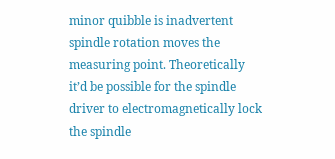minor quibble is inadvertent spindle rotation moves the measuring point. Theoretically it’d be possible for the spindle driver to electromagnetically lock the spindle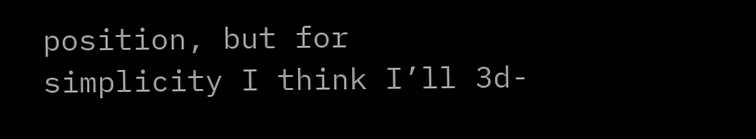position, but for simplicity I think I’ll 3d-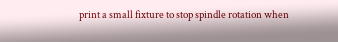print a small fixture to stop spindle rotation when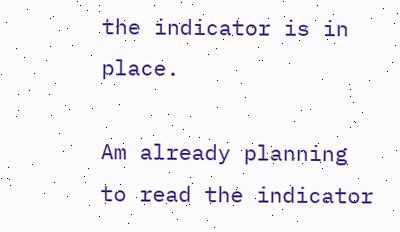the indicator is in place.

Am already planning to read the indicator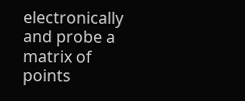electronically and probe a matrix of points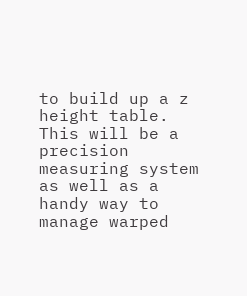to build up a z height table. This will be a precision measuring system as well as a handy way to manage warped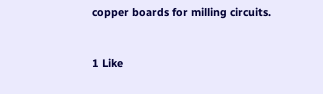copper boards for milling circuits.


1 Like